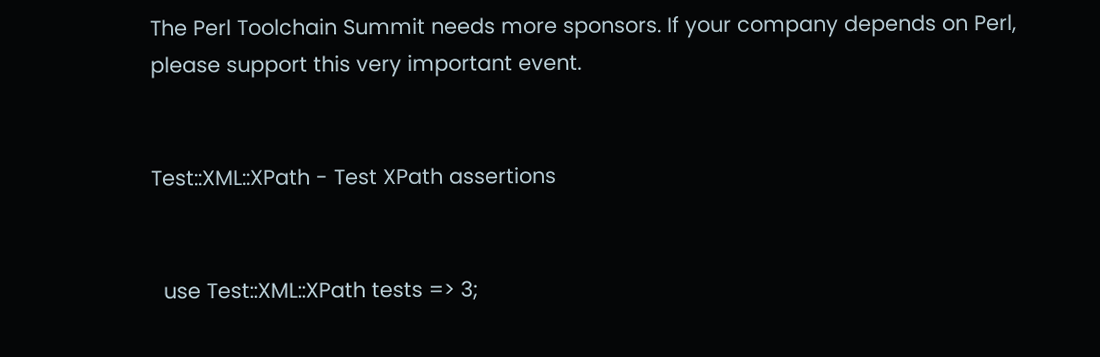The Perl Toolchain Summit needs more sponsors. If your company depends on Perl, please support this very important event.


Test::XML::XPath - Test XPath assertions


  use Test::XML::XPath tests => 3;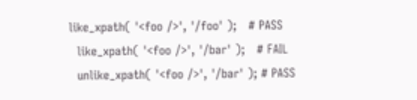like_xpath( '<foo />', '/foo' );   # PASS
  like_xpath( '<foo />', '/bar' );   # FAIL
  unlike_xpath( '<foo />', '/bar' ); # PASS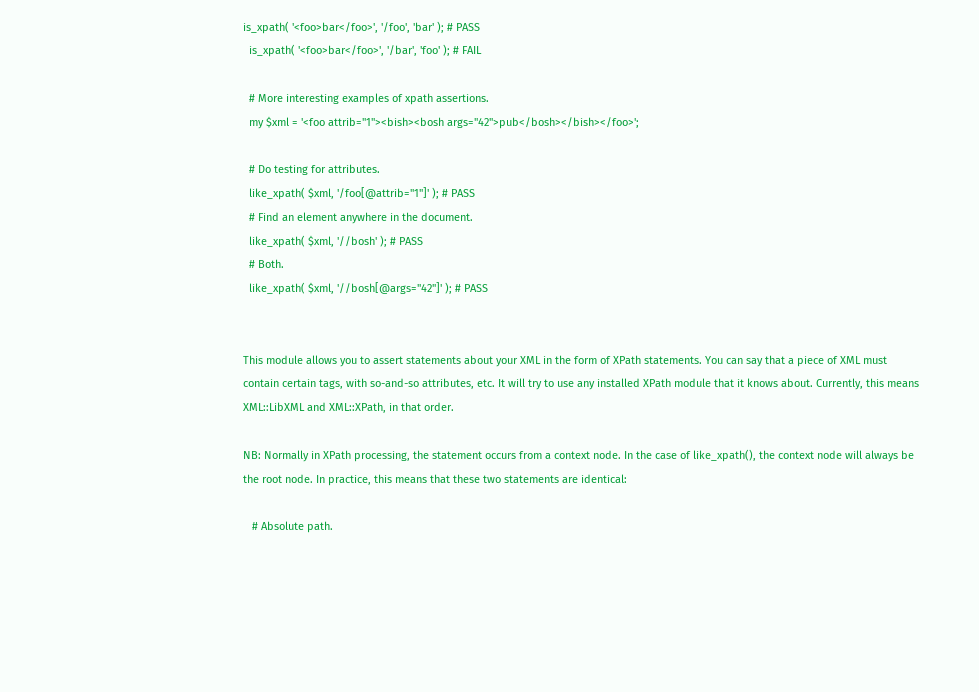is_xpath( '<foo>bar</foo>', '/foo', 'bar' ); # PASS
  is_xpath( '<foo>bar</foo>', '/bar', 'foo' ); # FAIL

  # More interesting examples of xpath assertions.
  my $xml = '<foo attrib="1"><bish><bosh args="42">pub</bosh></bish></foo>';

  # Do testing for attributes.
  like_xpath( $xml, '/foo[@attrib="1"]' ); # PASS
  # Find an element anywhere in the document.
  like_xpath( $xml, '//bosh' ); # PASS
  # Both.
  like_xpath( $xml, '//bosh[@args="42"]' ); # PASS


This module allows you to assert statements about your XML in the form of XPath statements. You can say that a piece of XML must contain certain tags, with so-and-so attributes, etc. It will try to use any installed XPath module that it knows about. Currently, this means XML::LibXML and XML::XPath, in that order.

NB: Normally in XPath processing, the statement occurs from a context node. In the case of like_xpath(), the context node will always be the root node. In practice, this means that these two statements are identical:

   # Absolute path.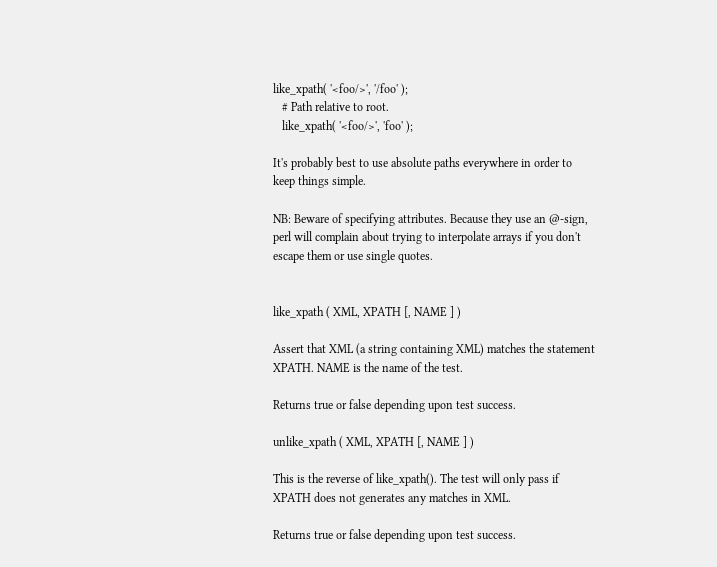like_xpath( '<foo/>', '/foo' );
   # Path relative to root.
   like_xpath( '<foo/>', 'foo' );

It's probably best to use absolute paths everywhere in order to keep things simple.

NB: Beware of specifying attributes. Because they use an @-sign, perl will complain about trying to interpolate arrays if you don't escape them or use single quotes.


like_xpath ( XML, XPATH [, NAME ] )

Assert that XML (a string containing XML) matches the statement XPATH. NAME is the name of the test.

Returns true or false depending upon test success.

unlike_xpath ( XML, XPATH [, NAME ] )

This is the reverse of like_xpath(). The test will only pass if XPATH does not generates any matches in XML.

Returns true or false depending upon test success.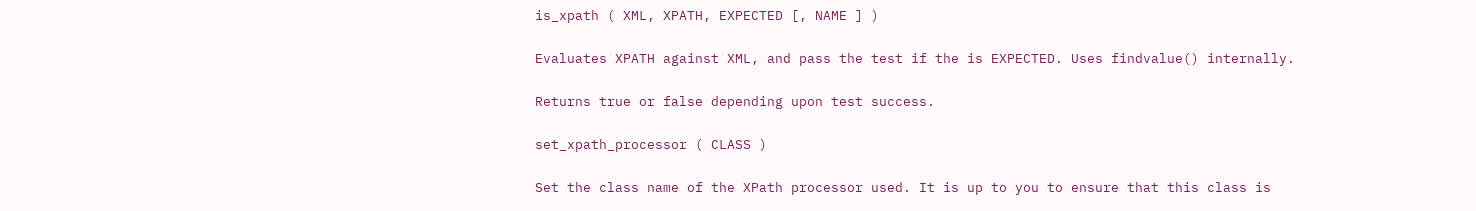is_xpath ( XML, XPATH, EXPECTED [, NAME ] )

Evaluates XPATH against XML, and pass the test if the is EXPECTED. Uses findvalue() internally.

Returns true or false depending upon test success.

set_xpath_processor ( CLASS )

Set the class name of the XPath processor used. It is up to you to ensure that this class is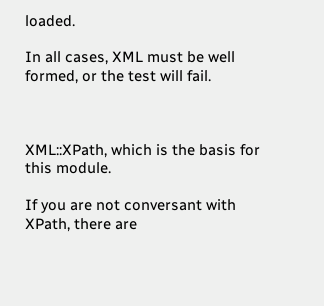loaded.

In all cases, XML must be well formed, or the test will fail.



XML::XPath, which is the basis for this module.

If you are not conversant with XPath, there are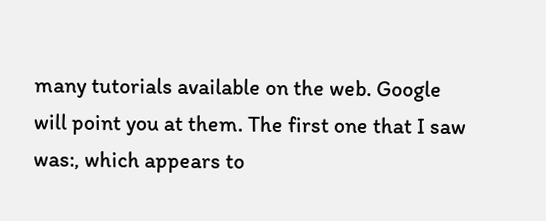many tutorials available on the web. Google will point you at them. The first one that I saw was:, which appears to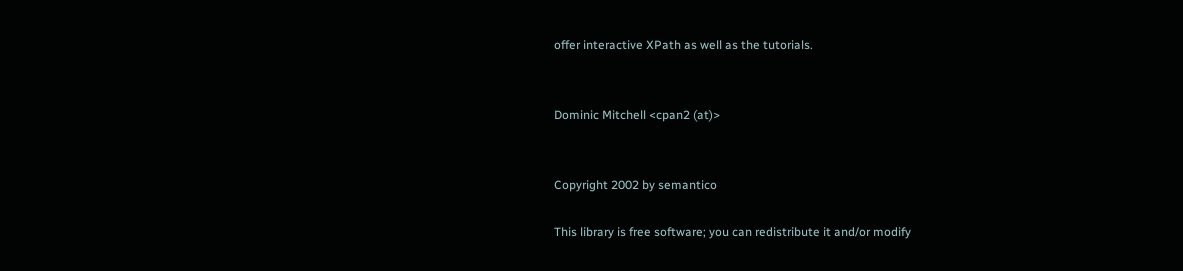offer interactive XPath as well as the tutorials.


Dominic Mitchell <cpan2 (at)>


Copyright 2002 by semantico

This library is free software; you can redistribute it and/or modify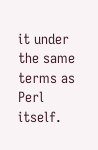it under the same terms as Perl itself.